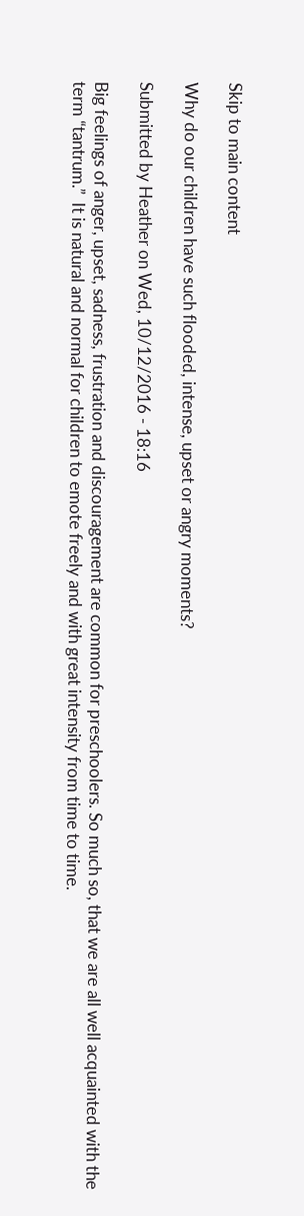Skip to main content

Why do our children have such flooded, intense, upset or angry moments?

Submitted by Heather on Wed, 10/12/2016 - 18:16

Big feelings of anger, upset, sadness, frustration and discouragement are common for preschoolers. So much so, that we are all well acquainted with the term “tantrum.”  It is natural and normal for children to emote freely and with great intensity from time to time.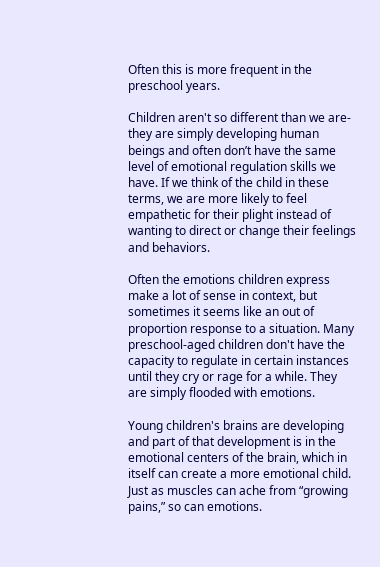Often this is more frequent in the preschool years.

Children aren't so different than we are- they are simply developing human beings and often don’t have the same level of emotional regulation skills we have. If we think of the child in these terms, we are more likely to feel empathetic for their plight instead of wanting to direct or change their feelings and behaviors.

Often the emotions children express make a lot of sense in context, but sometimes it seems like an out of proportion response to a situation. Many preschool-aged children don't have the capacity to regulate in certain instances until they cry or rage for a while. They are simply flooded with emotions.

Young children's brains are developing and part of that development is in the emotional centers of the brain, which in itself can create a more emotional child. Just as muscles can ache from “growing pains,” so can emotions.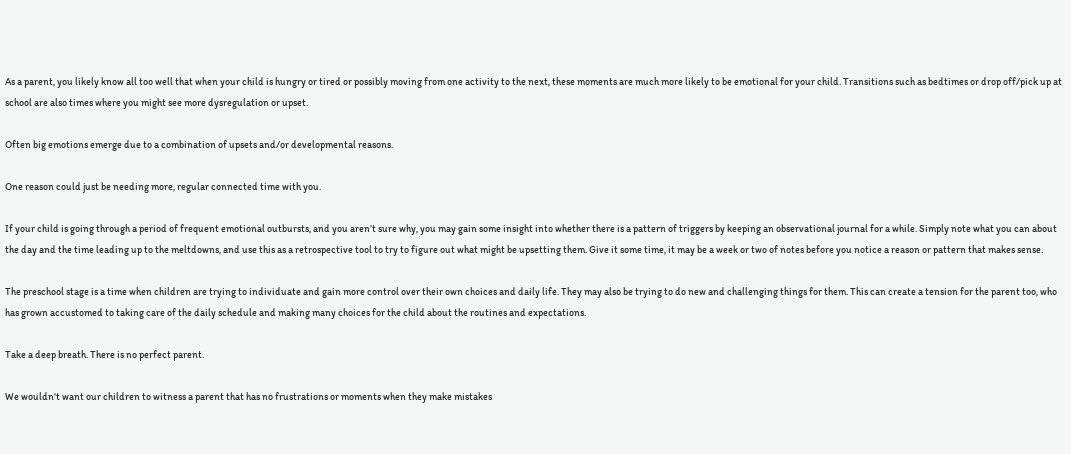As a parent, you likely know all too well that when your child is hungry or tired or possibly moving from one activity to the next, these moments are much more likely to be emotional for your child. Transitions such as bedtimes or drop off/pick up at school are also times where you might see more dysregulation or upset.

Often big emotions emerge due to a combination of upsets and/or developmental reasons.

One reason could just be needing more, regular connected time with you.

If your child is going through a period of frequent emotional outbursts, and you aren’t sure why, you may gain some insight into whether there is a pattern of triggers by keeping an observational journal for a while. Simply note what you can about the day and the time leading up to the meltdowns, and use this as a retrospective tool to try to figure out what might be upsetting them. Give it some time, it may be a week or two of notes before you notice a reason or pattern that makes sense.

The preschool stage is a time when children are trying to individuate and gain more control over their own choices and daily life. They may also be trying to do new and challenging things for them. This can create a tension for the parent too, who has grown accustomed to taking care of the daily schedule and making many choices for the child about the routines and expectations.

Take a deep breath. There is no perfect parent.

We wouldn't want our children to witness a parent that has no frustrations or moments when they make mistakes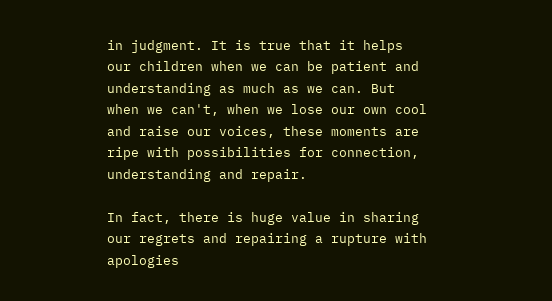in judgment. It is true that it helps our children when we can be patient and understanding as much as we can. But when we can't, when we lose our own cool and raise our voices, these moments are ripe with possibilities for connection, understanding and repair.

In fact, there is huge value in sharing our regrets and repairing a rupture with apologies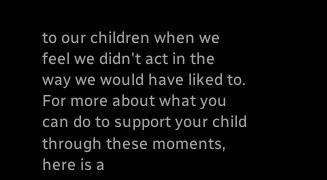to our children when we feel we didn't act in the way we would have liked to. For more about what you can do to support your child through these moments, here is a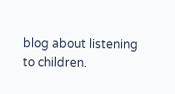blog about listening to children.